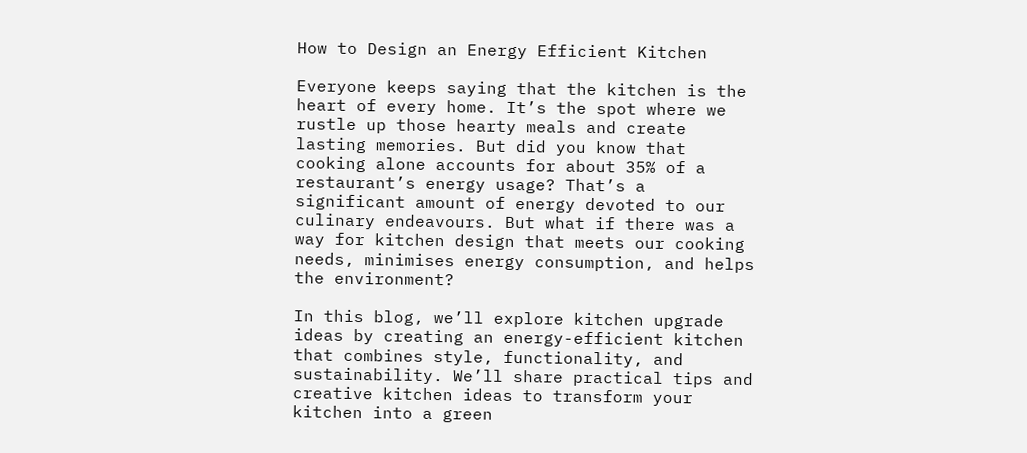How to Design an Energy Efficient Kitchen

Everyone keeps saying that the kitchen is the heart of every home. It’s the spot where we rustle up those hearty meals and create lasting memories. But did you know that cooking alone accounts for about 35% of a restaurant’s energy usage? That’s a significant amount of energy devoted to our culinary endeavours. But what if there was a way for kitchen design that meets our cooking needs, minimises energy consumption, and helps the environment?

In this blog, we’ll explore kitchen upgrade ideas by creating an energy-efficient kitchen that combines style, functionality, and sustainability. We’ll share practical tips and creative kitchen ideas to transform your kitchen into a green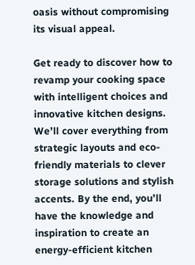oasis without compromising its visual appeal.

Get ready to discover how to revamp your cooking space with intelligent choices and innovative kitchen designs. We’ll cover everything from strategic layouts and eco-friendly materials to clever storage solutions and stylish accents. By the end, you’ll have the knowledge and inspiration to create an energy-efficient kitchen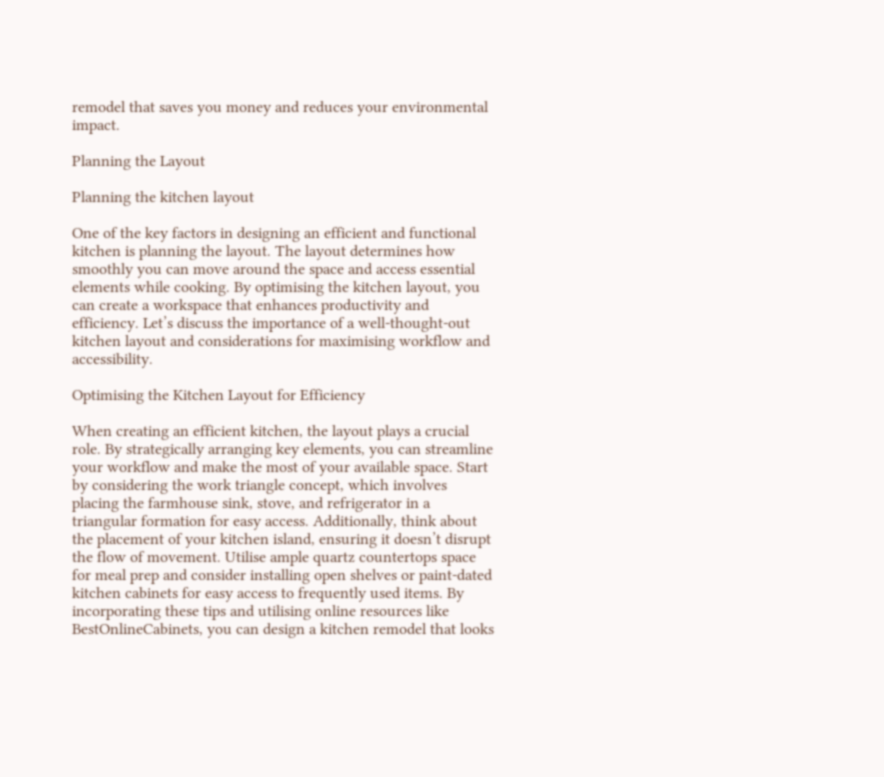remodel that saves you money and reduces your environmental impact.

Planning the Layout

Planning the kitchen layout

One of the key factors in designing an efficient and functional kitchen is planning the layout. The layout determines how smoothly you can move around the space and access essential elements while cooking. By optimising the kitchen layout, you can create a workspace that enhances productivity and efficiency. Let’s discuss the importance of a well-thought-out kitchen layout and considerations for maximising workflow and accessibility.

Optimising the Kitchen Layout for Efficiency

When creating an efficient kitchen, the layout plays a crucial role. By strategically arranging key elements, you can streamline your workflow and make the most of your available space. Start by considering the work triangle concept, which involves placing the farmhouse sink, stove, and refrigerator in a triangular formation for easy access. Additionally, think about the placement of your kitchen island, ensuring it doesn’t disrupt the flow of movement. Utilise ample quartz countertops space for meal prep and consider installing open shelves or paint-dated kitchen cabinets for easy access to frequently used items. By incorporating these tips and utilising online resources like BestOnlineCabinets, you can design a kitchen remodel that looks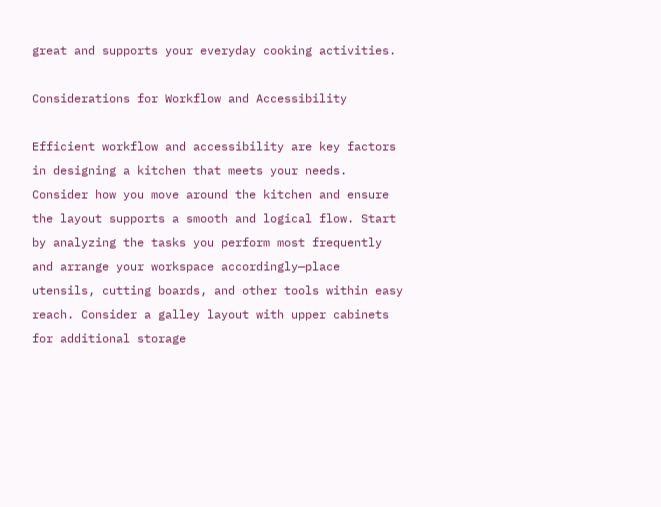great and supports your everyday cooking activities.

Considerations for Workflow and Accessibility

Efficient workflow and accessibility are key factors in designing a kitchen that meets your needs. Consider how you move around the kitchen and ensure the layout supports a smooth and logical flow. Start by analyzing the tasks you perform most frequently and arrange your workspace accordingly—place utensils, cutting boards, and other tools within easy reach. Consider a galley layout with upper cabinets for additional storage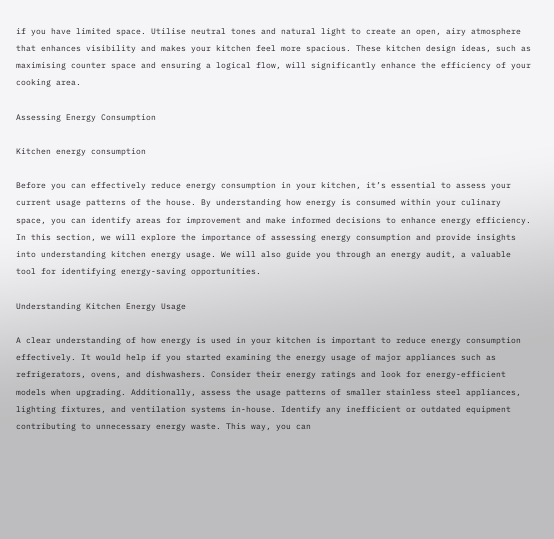if you have limited space. Utilise neutral tones and natural light to create an open, airy atmosphere that enhances visibility and makes your kitchen feel more spacious. These kitchen design ideas, such as maximising counter space and ensuring a logical flow, will significantly enhance the efficiency of your cooking area.

Assessing Energy Consumption

Kitchen energy consumption

Before you can effectively reduce energy consumption in your kitchen, it’s essential to assess your current usage patterns of the house. By understanding how energy is consumed within your culinary space, you can identify areas for improvement and make informed decisions to enhance energy efficiency. In this section, we will explore the importance of assessing energy consumption and provide insights into understanding kitchen energy usage. We will also guide you through an energy audit, a valuable tool for identifying energy-saving opportunities.

Understanding Kitchen Energy Usage

A clear understanding of how energy is used in your kitchen is important to reduce energy consumption effectively. It would help if you started examining the energy usage of major appliances such as refrigerators, ovens, and dishwashers. Consider their energy ratings and look for energy-efficient models when upgrading. Additionally, assess the usage patterns of smaller stainless steel appliances, lighting fixtures, and ventilation systems in-house. Identify any inefficient or outdated equipment contributing to unnecessary energy waste. This way, you can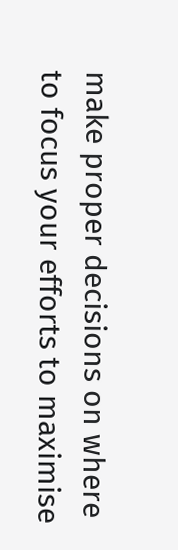make proper decisions on where to focus your efforts to maximise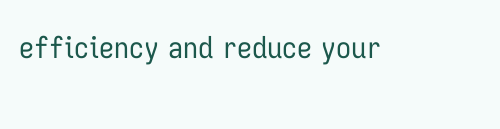efficiency and reduce your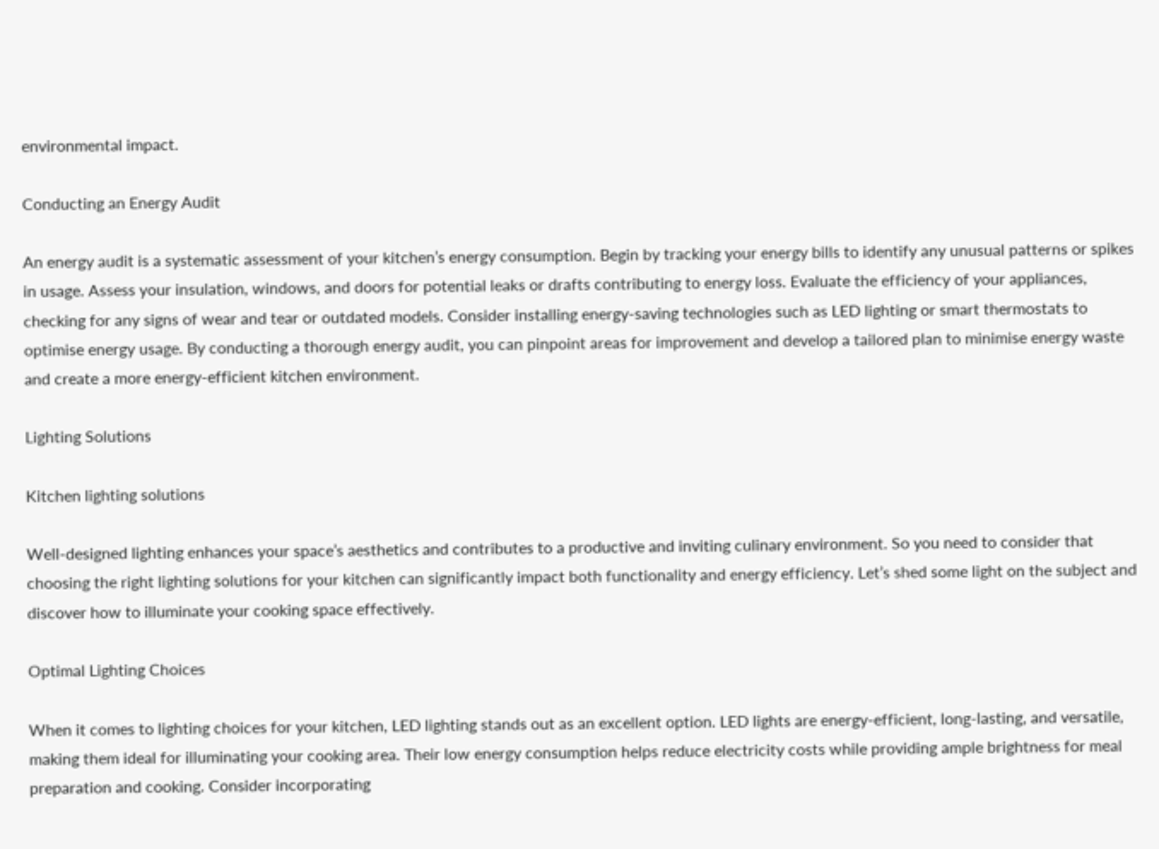environmental impact.

Conducting an Energy Audit

An energy audit is a systematic assessment of your kitchen’s energy consumption. Begin by tracking your energy bills to identify any unusual patterns or spikes in usage. Assess your insulation, windows, and doors for potential leaks or drafts contributing to energy loss. Evaluate the efficiency of your appliances, checking for any signs of wear and tear or outdated models. Consider installing energy-saving technologies such as LED lighting or smart thermostats to optimise energy usage. By conducting a thorough energy audit, you can pinpoint areas for improvement and develop a tailored plan to minimise energy waste and create a more energy-efficient kitchen environment.

Lighting Solutions

Kitchen lighting solutions

Well-designed lighting enhances your space’s aesthetics and contributes to a productive and inviting culinary environment. So you need to consider that choosing the right lighting solutions for your kitchen can significantly impact both functionality and energy efficiency. Let’s shed some light on the subject and discover how to illuminate your cooking space effectively.

Optimal Lighting Choices

When it comes to lighting choices for your kitchen, LED lighting stands out as an excellent option. LED lights are energy-efficient, long-lasting, and versatile, making them ideal for illuminating your cooking area. Their low energy consumption helps reduce electricity costs while providing ample brightness for meal preparation and cooking. Consider incorporating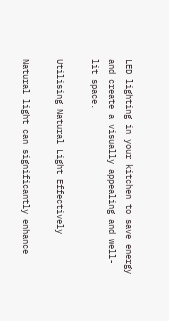LED lighting in your kitchen to save energy and create a visually appealing and well-lit space.

Utilising Natural Light Effectively

Natural light can significantly enhance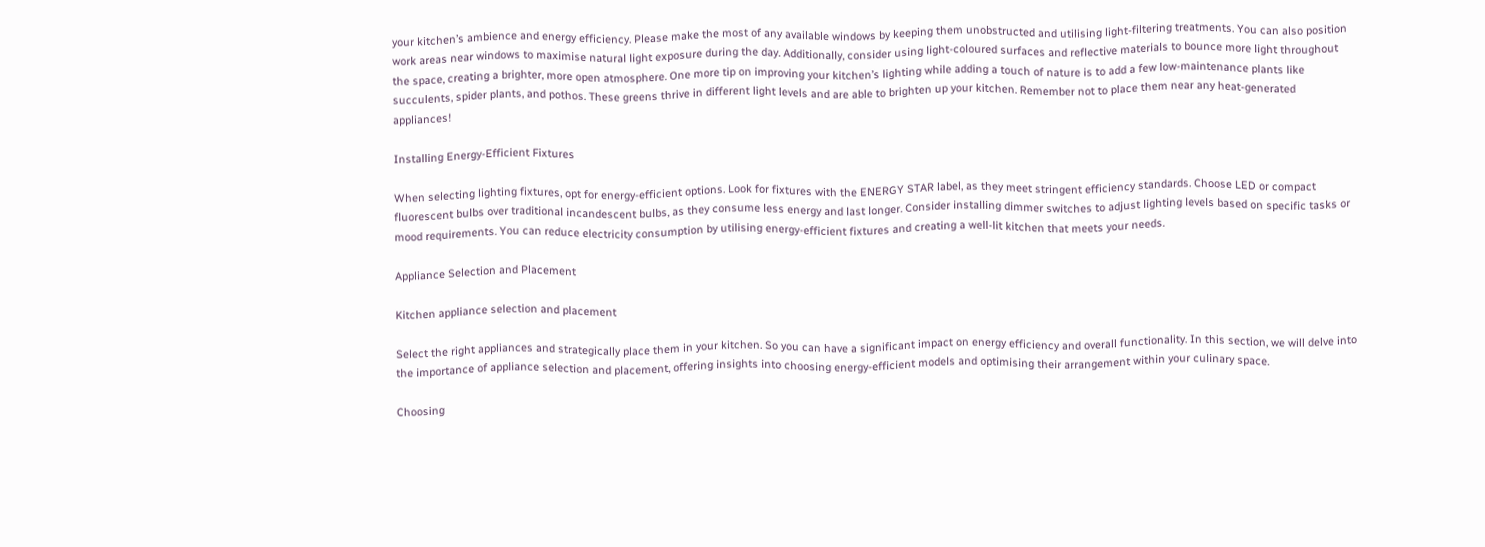your kitchen’s ambience and energy efficiency. Please make the most of any available windows by keeping them unobstructed and utilising light-filtering treatments. You can also position work areas near windows to maximise natural light exposure during the day. Additionally, consider using light-coloured surfaces and reflective materials to bounce more light throughout the space, creating a brighter, more open atmosphere. One more tip on improving your kitchen’s lighting while adding a touch of nature is to add a few low-maintenance plants like succulents, spider plants, and pothos. These greens thrive in different light levels and are able to brighten up your kitchen. Remember not to place them near any heat-generated appliances!

Installing Energy-Efficient Fixtures

When selecting lighting fixtures, opt for energy-efficient options. Look for fixtures with the ENERGY STAR label, as they meet stringent efficiency standards. Choose LED or compact fluorescent bulbs over traditional incandescent bulbs, as they consume less energy and last longer. Consider installing dimmer switches to adjust lighting levels based on specific tasks or mood requirements. You can reduce electricity consumption by utilising energy-efficient fixtures and creating a well-lit kitchen that meets your needs.

Appliance Selection and Placement

Kitchen appliance selection and placement

Select the right appliances and strategically place them in your kitchen. So you can have a significant impact on energy efficiency and overall functionality. In this section, we will delve into the importance of appliance selection and placement, offering insights into choosing energy-efficient models and optimising their arrangement within your culinary space.

Choosing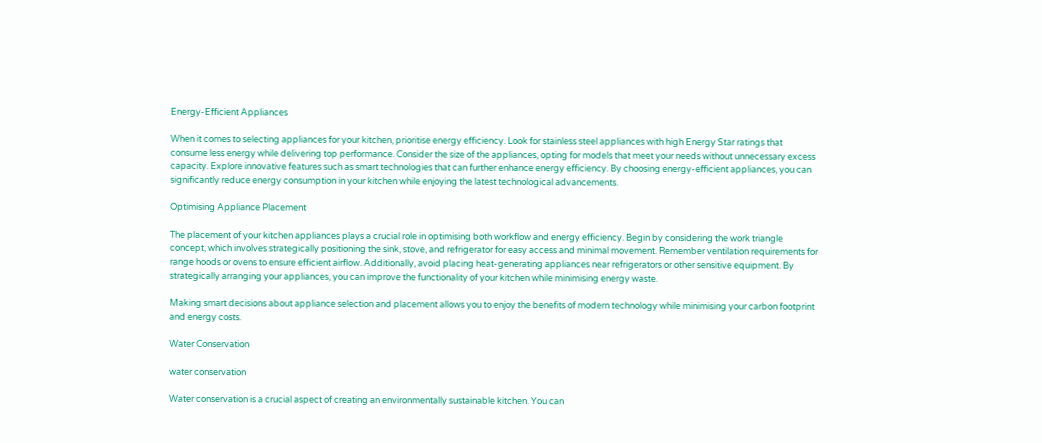Energy-Efficient Appliances

When it comes to selecting appliances for your kitchen, prioritise energy efficiency. Look for stainless steel appliances with high Energy Star ratings that consume less energy while delivering top performance. Consider the size of the appliances, opting for models that meet your needs without unnecessary excess capacity. Explore innovative features such as smart technologies that can further enhance energy efficiency. By choosing energy-efficient appliances, you can significantly reduce energy consumption in your kitchen while enjoying the latest technological advancements.

Optimising Appliance Placement

The placement of your kitchen appliances plays a crucial role in optimising both workflow and energy efficiency. Begin by considering the work triangle concept, which involves strategically positioning the sink, stove, and refrigerator for easy access and minimal movement. Remember ventilation requirements for range hoods or ovens to ensure efficient airflow. Additionally, avoid placing heat-generating appliances near refrigerators or other sensitive equipment. By strategically arranging your appliances, you can improve the functionality of your kitchen while minimising energy waste.

Making smart decisions about appliance selection and placement allows you to enjoy the benefits of modern technology while minimising your carbon footprint and energy costs.

Water Conservation

water conservation

Water conservation is a crucial aspect of creating an environmentally sustainable kitchen. You can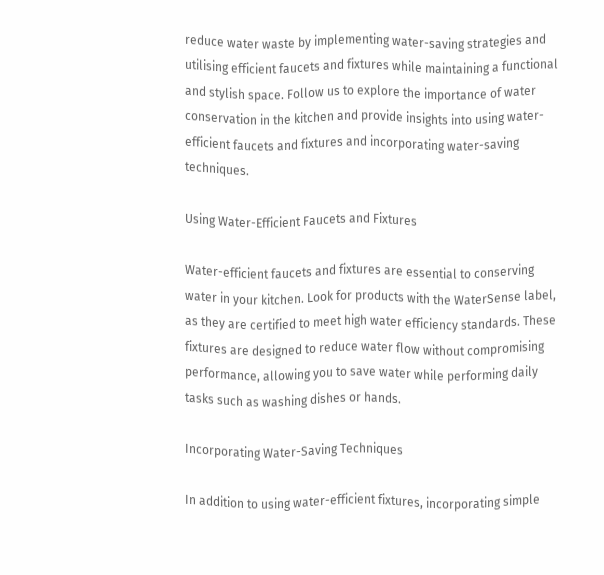reduce water waste by implementing water-saving strategies and utilising efficient faucets and fixtures while maintaining a functional and stylish space. Follow us to explore the importance of water conservation in the kitchen and provide insights into using water-efficient faucets and fixtures and incorporating water-saving techniques.

Using Water-Efficient Faucets and Fixtures

Water-efficient faucets and fixtures are essential to conserving water in your kitchen. Look for products with the WaterSense label, as they are certified to meet high water efficiency standards. These fixtures are designed to reduce water flow without compromising performance, allowing you to save water while performing daily tasks such as washing dishes or hands.

Incorporating Water-Saving Techniques

In addition to using water-efficient fixtures, incorporating simple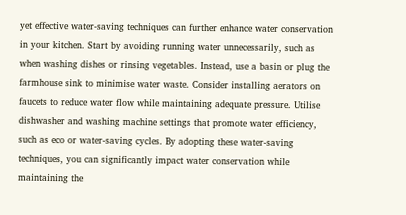yet effective water-saving techniques can further enhance water conservation in your kitchen. Start by avoiding running water unnecessarily, such as when washing dishes or rinsing vegetables. Instead, use a basin or plug the farmhouse sink to minimise water waste. Consider installing aerators on faucets to reduce water flow while maintaining adequate pressure. Utilise dishwasher and washing machine settings that promote water efficiency, such as eco or water-saving cycles. By adopting these water-saving techniques, you can significantly impact water conservation while maintaining the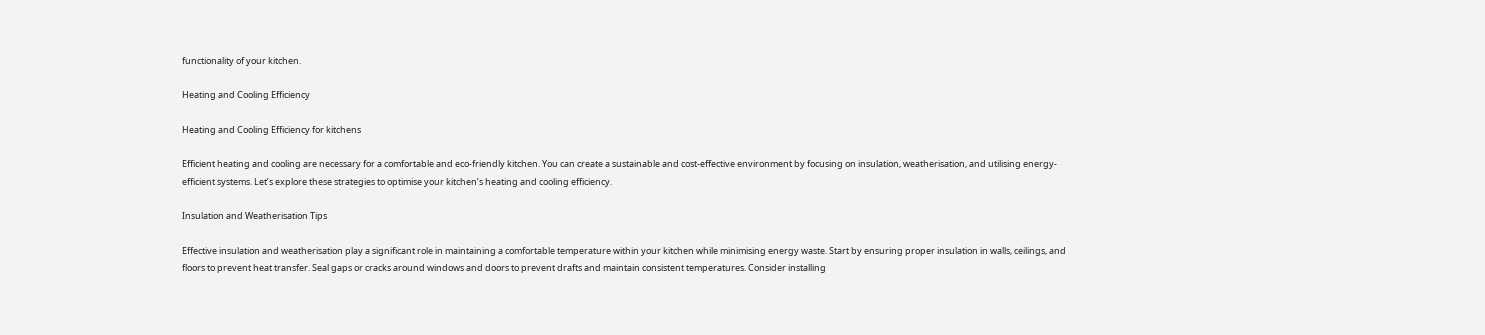functionality of your kitchen.

Heating and Cooling Efficiency

Heating and Cooling Efficiency for kitchens

Efficient heating and cooling are necessary for a comfortable and eco-friendly kitchen. You can create a sustainable and cost-effective environment by focusing on insulation, weatherisation, and utilising energy-efficient systems. Let’s explore these strategies to optimise your kitchen’s heating and cooling efficiency.

Insulation and Weatherisation Tips

Effective insulation and weatherisation play a significant role in maintaining a comfortable temperature within your kitchen while minimising energy waste. Start by ensuring proper insulation in walls, ceilings, and floors to prevent heat transfer. Seal gaps or cracks around windows and doors to prevent drafts and maintain consistent temperatures. Consider installing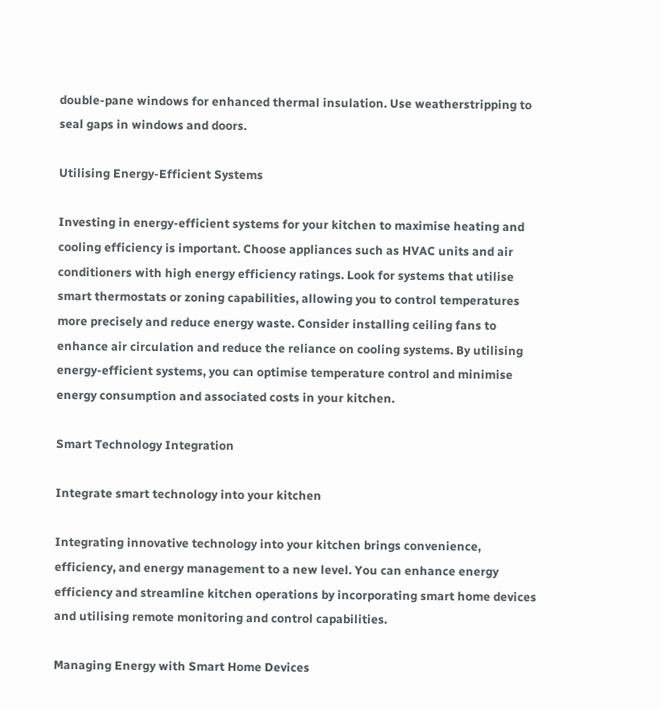double-pane windows for enhanced thermal insulation. Use weatherstripping to seal gaps in windows and doors.

Utilising Energy-Efficient Systems

Investing in energy-efficient systems for your kitchen to maximise heating and cooling efficiency is important. Choose appliances such as HVAC units and air conditioners with high energy efficiency ratings. Look for systems that utilise smart thermostats or zoning capabilities, allowing you to control temperatures more precisely and reduce energy waste. Consider installing ceiling fans to enhance air circulation and reduce the reliance on cooling systems. By utilising energy-efficient systems, you can optimise temperature control and minimise energy consumption and associated costs in your kitchen.

Smart Technology Integration

Integrate smart technology into your kitchen

Integrating innovative technology into your kitchen brings convenience, efficiency, and energy management to a new level. You can enhance energy efficiency and streamline kitchen operations by incorporating smart home devices and utilising remote monitoring and control capabilities.

Managing Energy with Smart Home Devices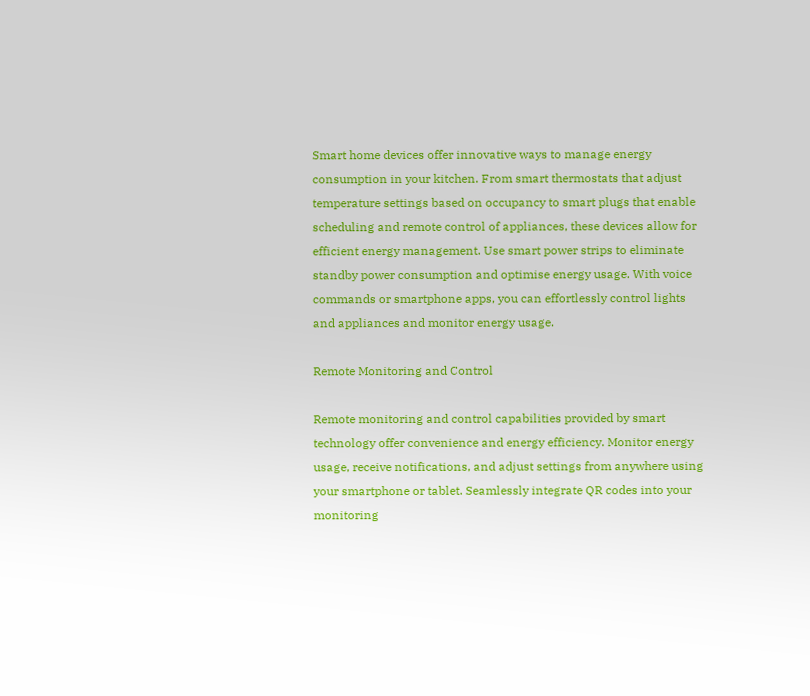Smart home devices offer innovative ways to manage energy consumption in your kitchen. From smart thermostats that adjust temperature settings based on occupancy to smart plugs that enable scheduling and remote control of appliances, these devices allow for efficient energy management. Use smart power strips to eliminate standby power consumption and optimise energy usage. With voice commands or smartphone apps, you can effortlessly control lights and appliances and monitor energy usage.

Remote Monitoring and Control

Remote monitoring and control capabilities provided by smart technology offer convenience and energy efficiency. Monitor energy usage, receive notifications, and adjust settings from anywhere using your smartphone or tablet. Seamlessly integrate QR codes into your monitoring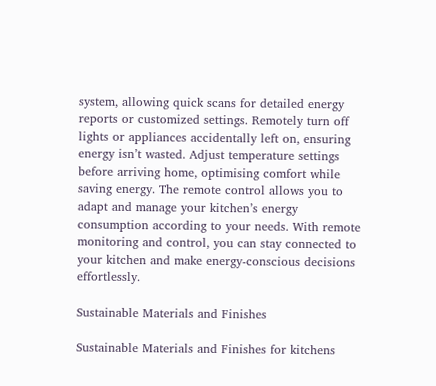system, allowing quick scans for detailed energy reports or customized settings. Remotely turn off lights or appliances accidentally left on, ensuring energy isn’t wasted. Adjust temperature settings before arriving home, optimising comfort while saving energy. The remote control allows you to adapt and manage your kitchen’s energy consumption according to your needs. With remote monitoring and control, you can stay connected to your kitchen and make energy-conscious decisions effortlessly.

Sustainable Materials and Finishes

Sustainable Materials and Finishes for kitchens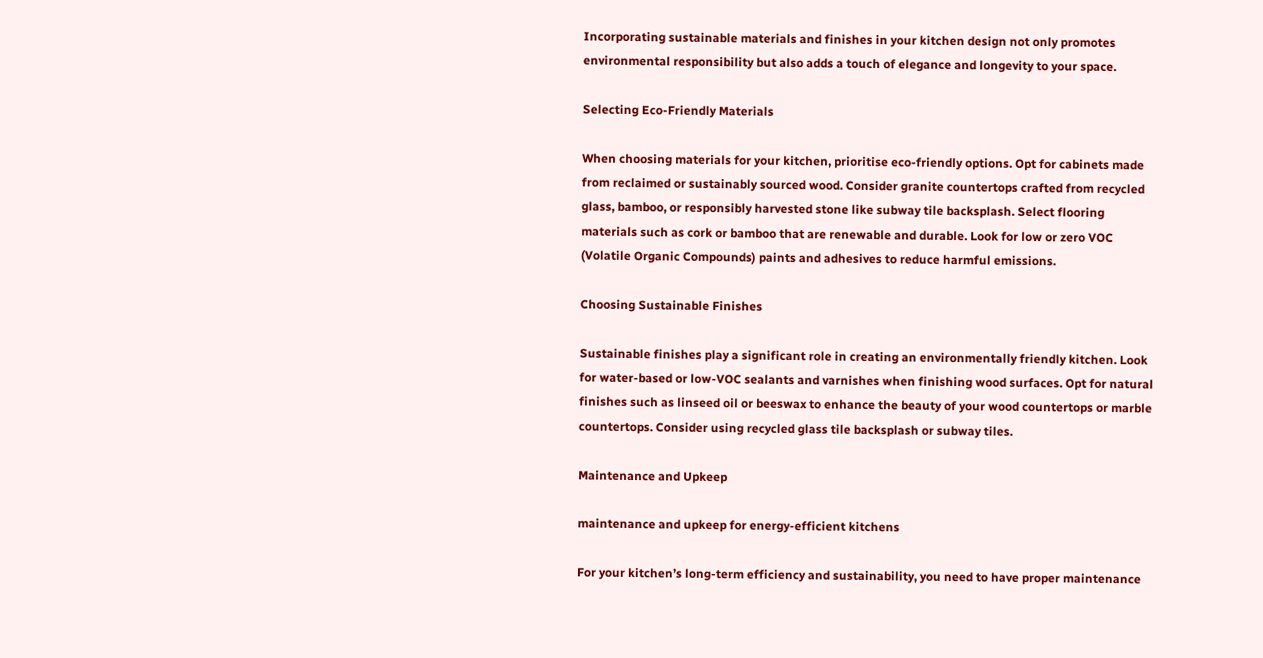Incorporating sustainable materials and finishes in your kitchen design not only promotes environmental responsibility but also adds a touch of elegance and longevity to your space.

Selecting Eco-Friendly Materials

When choosing materials for your kitchen, prioritise eco-friendly options. Opt for cabinets made from reclaimed or sustainably sourced wood. Consider granite countertops crafted from recycled glass, bamboo, or responsibly harvested stone like subway tile backsplash. Select flooring materials such as cork or bamboo that are renewable and durable. Look for low or zero VOC (Volatile Organic Compounds) paints and adhesives to reduce harmful emissions.

Choosing Sustainable Finishes

Sustainable finishes play a significant role in creating an environmentally friendly kitchen. Look for water-based or low-VOC sealants and varnishes when finishing wood surfaces. Opt for natural finishes such as linseed oil or beeswax to enhance the beauty of your wood countertops or marble countertops. Consider using recycled glass tile backsplash or subway tiles.

Maintenance and Upkeep

maintenance and upkeep for energy-efficient kitchens

For your kitchen’s long-term efficiency and sustainability, you need to have proper maintenance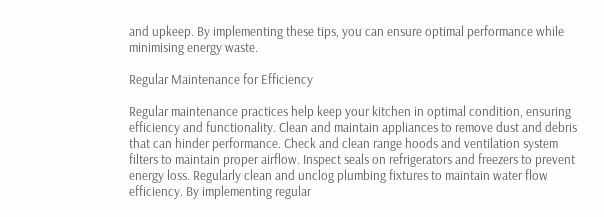and upkeep. By implementing these tips, you can ensure optimal performance while minimising energy waste.

Regular Maintenance for Efficiency

Regular maintenance practices help keep your kitchen in optimal condition, ensuring efficiency and functionality. Clean and maintain appliances to remove dust and debris that can hinder performance. Check and clean range hoods and ventilation system filters to maintain proper airflow. Inspect seals on refrigerators and freezers to prevent energy loss. Regularly clean and unclog plumbing fixtures to maintain water flow efficiency. By implementing regular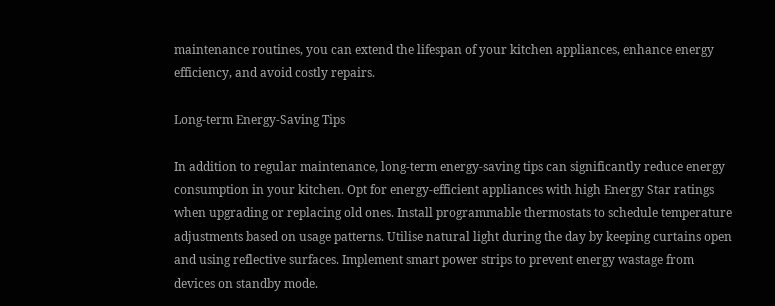maintenance routines, you can extend the lifespan of your kitchen appliances, enhance energy efficiency, and avoid costly repairs.

Long-term Energy-Saving Tips

In addition to regular maintenance, long-term energy-saving tips can significantly reduce energy consumption in your kitchen. Opt for energy-efficient appliances with high Energy Star ratings when upgrading or replacing old ones. Install programmable thermostats to schedule temperature adjustments based on usage patterns. Utilise natural light during the day by keeping curtains open and using reflective surfaces. Implement smart power strips to prevent energy wastage from devices on standby mode.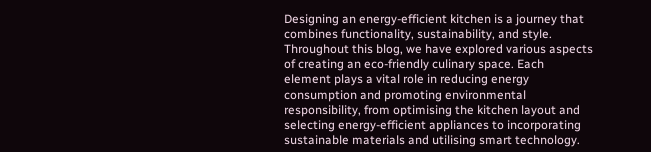Designing an energy-efficient kitchen is a journey that combines functionality, sustainability, and style. Throughout this blog, we have explored various aspects of creating an eco-friendly culinary space. Each element plays a vital role in reducing energy consumption and promoting environmental responsibility, from optimising the kitchen layout and selecting energy-efficient appliances to incorporating sustainable materials and utilising smart technology.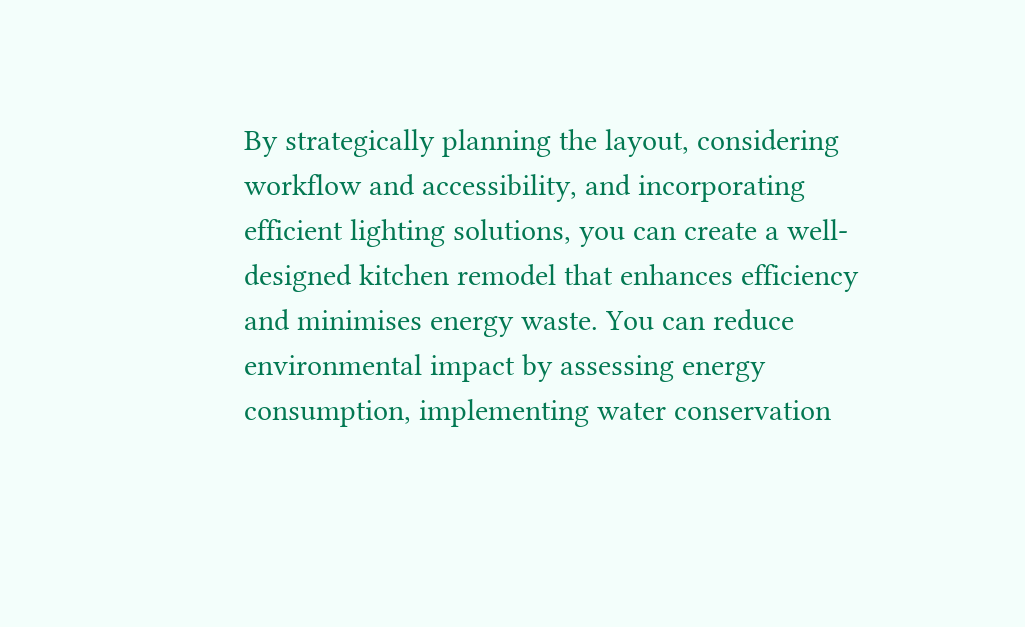By strategically planning the layout, considering workflow and accessibility, and incorporating efficient lighting solutions, you can create a well-designed kitchen remodel that enhances efficiency and minimises energy waste. You can reduce environmental impact by assessing energy consumption, implementing water conservation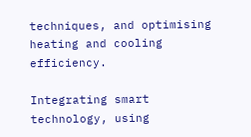techniques, and optimising heating and cooling efficiency.

Integrating smart technology, using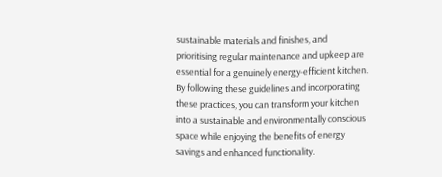sustainable materials and finishes, and prioritising regular maintenance and upkeep are essential for a genuinely energy-efficient kitchen. By following these guidelines and incorporating these practices, you can transform your kitchen into a sustainable and environmentally conscious space while enjoying the benefits of energy savings and enhanced functionality.